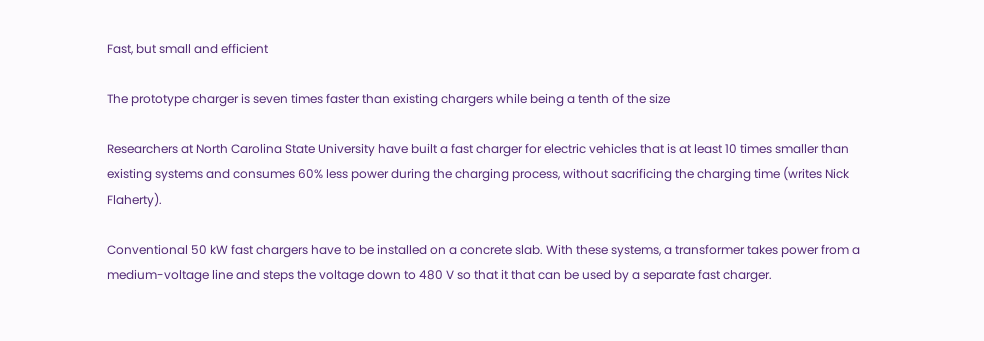Fast, but small and efficient

The prototype charger is seven times faster than existing chargers while being a tenth of the size

Researchers at North Carolina State University have built a fast charger for electric vehicles that is at least 10 times smaller than existing systems and consumes 60% less power during the charging process, without sacrificing the charging time (writes Nick Flaherty).

Conventional 50 kW fast chargers have to be installed on a concrete slab. With these systems, a transformer takes power from a medium-voltage line and steps the voltage down to 480 V so that it that can be used by a separate fast charger.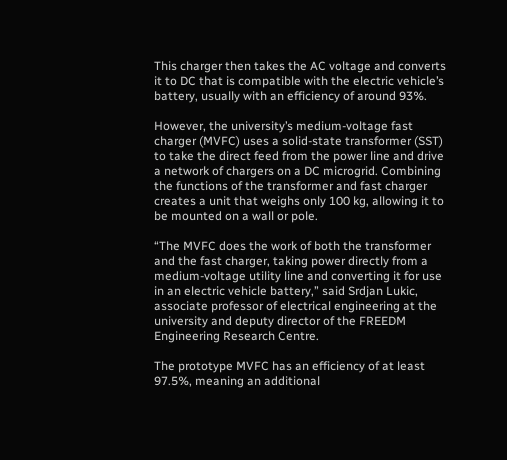This charger then takes the AC voltage and converts it to DC that is compatible with the electric vehicle’s battery, usually with an efficiency of around 93%.

However, the university’s medium-voltage fast charger (MVFC) uses a solid-state transformer (SST) to take the direct feed from the power line and drive a network of chargers on a DC microgrid. Combining the functions of the transformer and fast charger creates a unit that weighs only 100 kg, allowing it to be mounted on a wall or pole.

“The MVFC does the work of both the transformer and the fast charger, taking power directly from a medium-voltage utility line and converting it for use in an electric vehicle battery,” said Srdjan Lukic, associate professor of electrical engineering at the university and deputy director of the FREEDM Engineering Research Centre.

The prototype MVFC has an efficiency of at least 97.5%, meaning an additional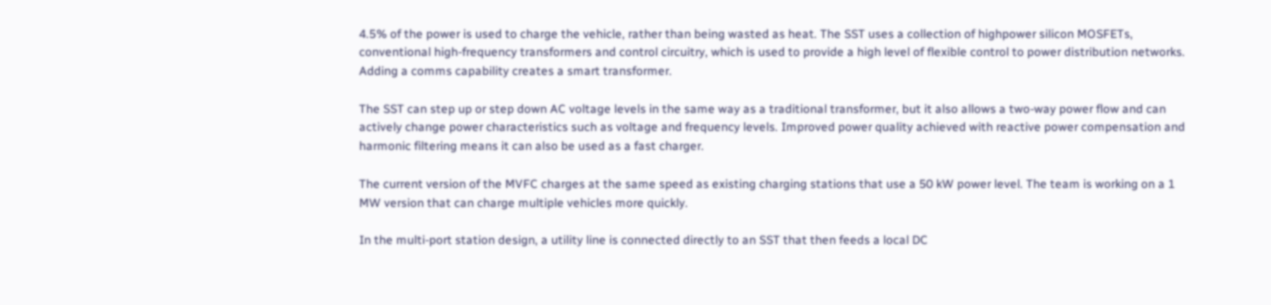4.5% of the power is used to charge the vehicle, rather than being wasted as heat. The SST uses a collection of highpower silicon MOSFETs, conventional high-frequency transformers and control circuitry, which is used to provide a high level of flexible control to power distribution networks. Adding a comms capability creates a smart transformer.

The SST can step up or step down AC voltage levels in the same way as a traditional transformer, but it also allows a two-way power flow and can actively change power characteristics such as voltage and frequency levels. Improved power quality achieved with reactive power compensation and harmonic filtering means it can also be used as a fast charger.

The current version of the MVFC charges at the same speed as existing charging stations that use a 50 kW power level. The team is working on a 1 MW version that can charge multiple vehicles more quickly.

In the multi-port station design, a utility line is connected directly to an SST that then feeds a local DC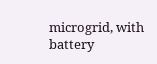microgrid, with battery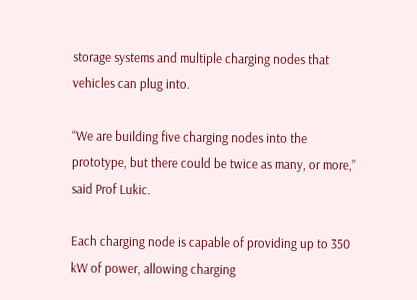storage systems and multiple charging nodes that vehicles can plug into.

“We are building five charging nodes into the prototype, but there could be twice as many, or more,” said Prof Lukic.

Each charging node is capable of providing up to 350 kW of power, allowing charging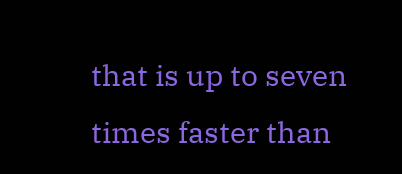that is up to seven times faster than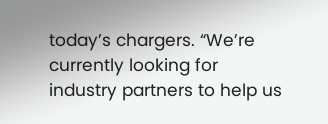today’s chargers. “We’re currently looking for industry partners to help us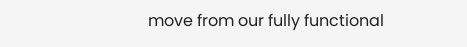move from our fully functional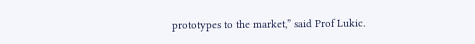prototypes to the market,” said Prof Lukic.